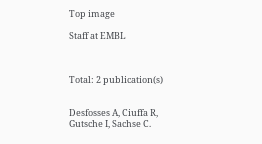Top image

Staff at EMBL



Total: 2 publication(s)


Desfosses A, Ciuffa R, Gutsche I, Sachse C.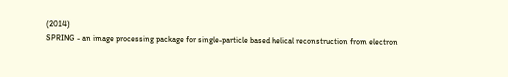(2014)
SPRING - an image processing package for single-particle based helical reconstruction from electron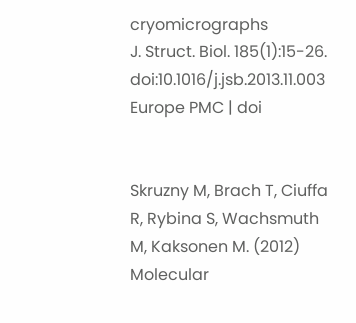cryomicrographs
J. Struct. Biol. 185(1):15-26. doi:10.1016/j.jsb.2013.11.003
Europe PMC | doi


Skruzny M, Brach T, Ciuffa R, Rybina S, Wachsmuth M, Kaksonen M. (2012)
Molecular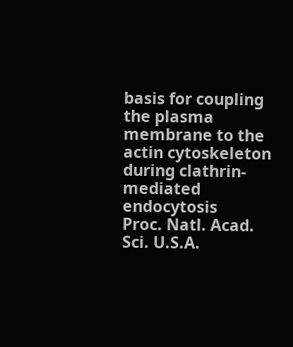basis for coupling the plasma membrane to the actin cytoskeleton during clathrin-mediated endocytosis
Proc. Natl. Acad. Sci. U.S.A.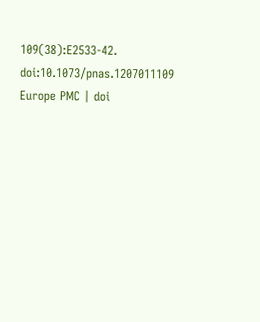109(38):E2533-42. doi:10.1073/pnas.1207011109
Europe PMC | doi